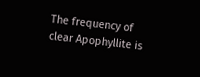The frequency of clear Apophyllite is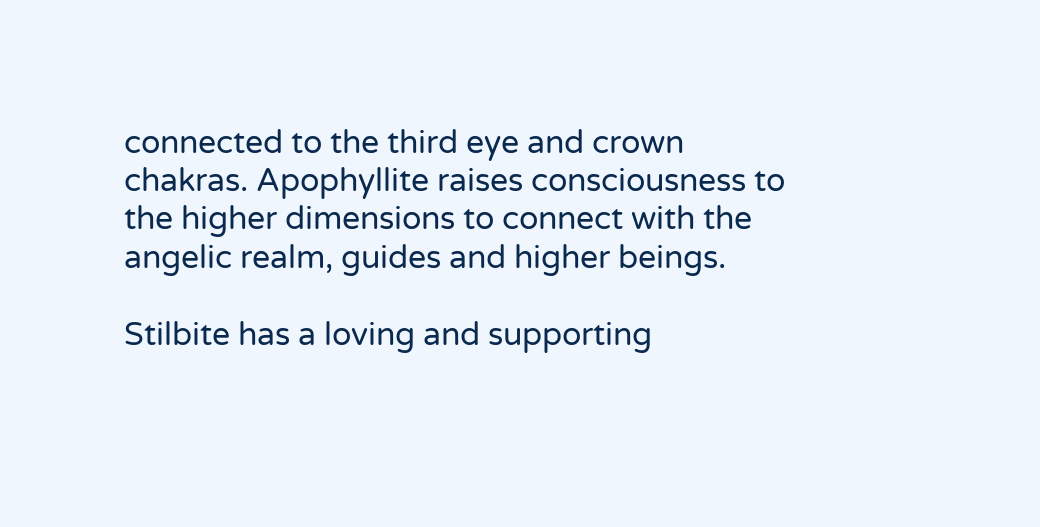connected to the third eye and crown chakras. Apophyllite raises consciousness to the higher dimensions to connect with the angelic realm, guides and higher beings.

Stilbite has a loving and supporting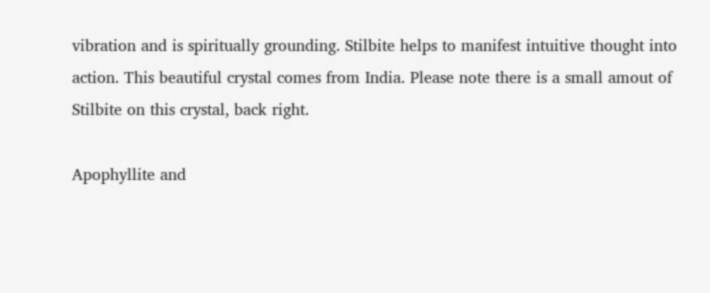vibration and is spiritually grounding. Stilbite helps to manifest intuitive thought into action. This beautiful crystal comes from India. Please note there is a small amout of Stilbite on this crystal, back right.

Apophyllite and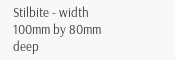Stilbite - width 100mm by 80mm deep